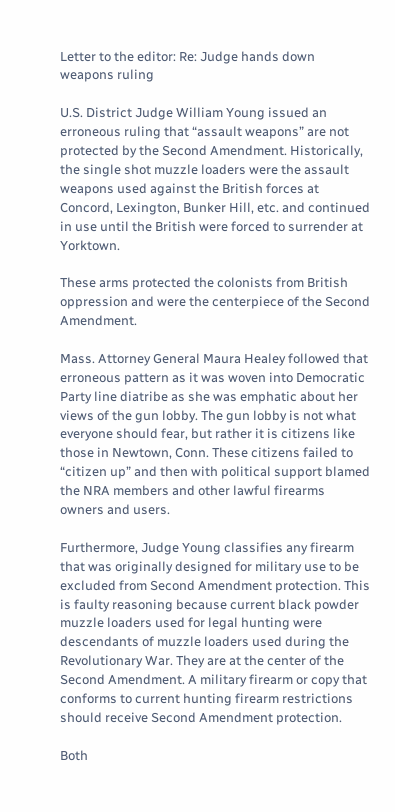Letter to the editor: Re: Judge hands down weapons ruling

U.S. District Judge William Young issued an erroneous ruling that “assault weapons” are not protected by the Second Amendment. Historically, the single shot muzzle loaders were the assault weapons used against the British forces at Concord, Lexington, Bunker Hill, etc. and continued in use until the British were forced to surrender at Yorktown.

These arms protected the colonists from British oppression and were the centerpiece of the Second Amendment.

Mass. Attorney General Maura Healey followed that erroneous pattern as it was woven into Democratic Party line diatribe as she was emphatic about her views of the gun lobby. The gun lobby is not what everyone should fear, but rather it is citizens like those in Newtown, Conn. These citizens failed to “citizen up” and then with political support blamed the NRA members and other lawful firearms owners and users.

Furthermore, Judge Young classifies any firearm that was originally designed for military use to be excluded from Second Amendment protection. This is faulty reasoning because current black powder muzzle loaders used for legal hunting were descendants of muzzle loaders used during the Revolutionary War. They are at the center of the Second Amendment. A military firearm or copy that conforms to current hunting firearm restrictions should receive Second Amendment protection.

Both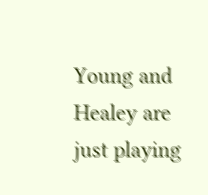Young and Healey are just playing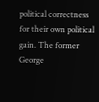political correctness for their own political gain. The former George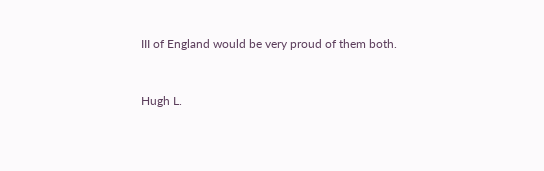III of England would be very proud of them both.


Hugh L.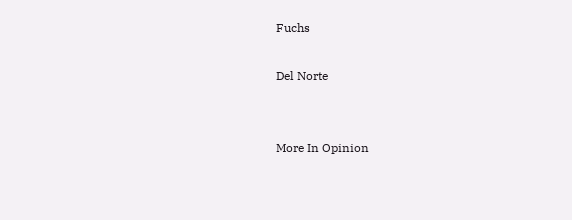Fuchs

Del Norte


More In Opinion